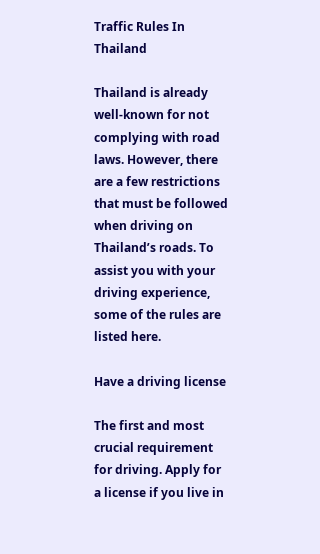Traffic Rules In Thailand

Thailand is already well-known for not complying with road laws. However, there are a few restrictions that must be followed when driving on Thailand’s roads. To assist you with your driving experience, some of the rules are listed here.

Have a driving license

The first and most crucial requirement for driving. Apply for a license if you live in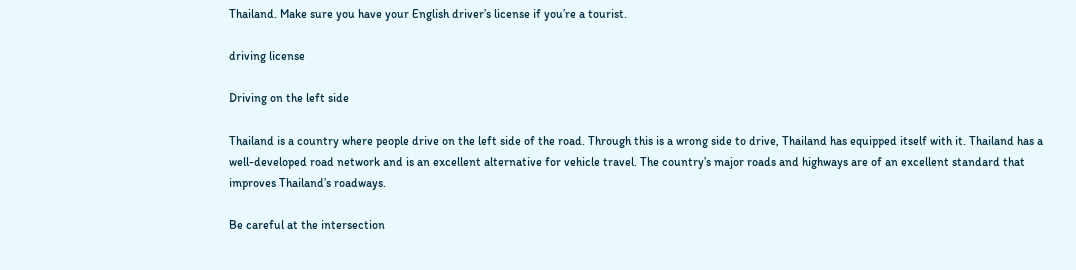Thailand. Make sure you have your English driver’s license if you’re a tourist.

driving license

Driving on the left side

Thailand is a country where people drive on the left side of the road. Through this is a wrong side to drive, Thailand has equipped itself with it. Thailand has a well-developed road network and is an excellent alternative for vehicle travel. The country’s major roads and highways are of an excellent standard that improves Thailand’s roadways.

Be careful at the intersection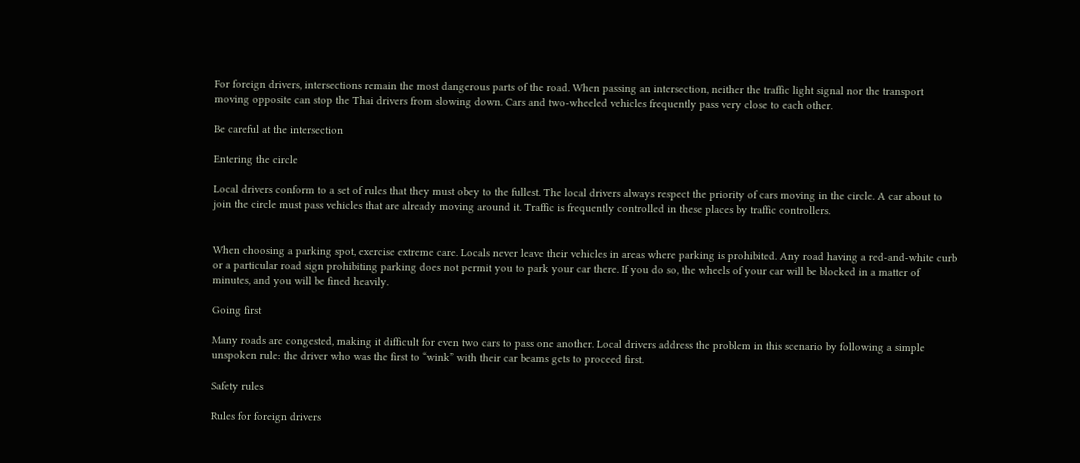For foreign drivers, intersections remain the most dangerous parts of the road. When passing an intersection, neither the traffic light signal nor the transport moving opposite can stop the Thai drivers from slowing down. Cars and two-wheeled vehicles frequently pass very close to each other.

Be careful at the intersection

Entering the circle

Local drivers conform to a set of rules that they must obey to the fullest. The local drivers always respect the priority of cars moving in the circle. A car about to join the circle must pass vehicles that are already moving around it. Traffic is frequently controlled in these places by traffic controllers.


When choosing a parking spot, exercise extreme care. Locals never leave their vehicles in areas where parking is prohibited. Any road having a red-and-white curb or a particular road sign prohibiting parking does not permit you to park your car there. If you do so, the wheels of your car will be blocked in a matter of minutes, and you will be fined heavily.

Going first

Many roads are congested, making it difficult for even two cars to pass one another. Local drivers address the problem in this scenario by following a simple unspoken rule: the driver who was the first to “wink” with their car beams gets to proceed first.

Safety rules

Rules for foreign drivers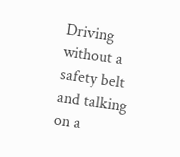Driving without a safety belt and talking on a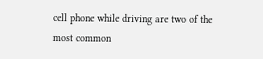cell phone while driving are two of the most common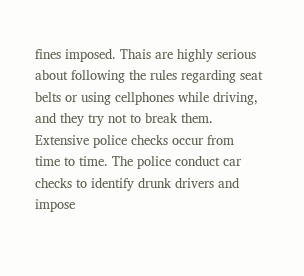fines imposed. Thais are highly serious about following the rules regarding seat belts or using cellphones while driving, and they try not to break them. Extensive police checks occur from time to time. The police conduct car checks to identify drunk drivers and impose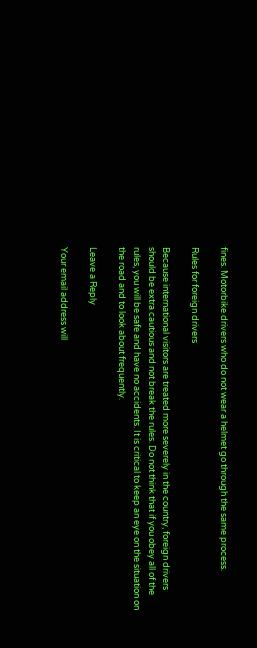fines. Motorbike drivers who do not wear a helmet go through the same process.

Rules for foreign drivers

Because international visitors are treated more severely in the country, foreign drivers should be extra cautious and not break the rules. Do not think that if you obey all of the rules, you will be safe and have no accidents. It is critical to keep an eye on the situation on the road and to look about frequently.

Leave a Reply

Your email address will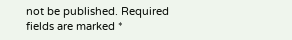not be published. Required fields are marked *